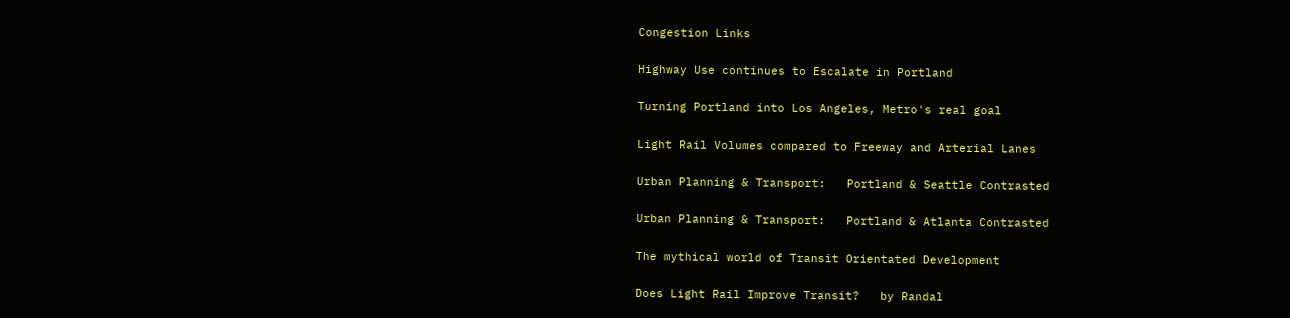Congestion Links

Highway Use continues to Escalate in Portland

Turning Portland into Los Angeles, Metro's real goal

Light Rail Volumes compared to Freeway and Arterial Lanes

Urban Planning & Transport:   Portland & Seattle Contrasted

Urban Planning & Transport:   Portland & Atlanta Contrasted

The mythical world of Transit Orientated Development

Does Light Rail Improve Transit?   by Randal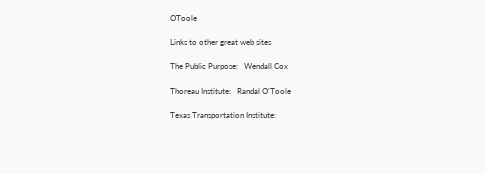OToole

Links to other great web sites

The Public Purpose:   Wendall Cox

Thoreau Institute:   Randal O'Toole

Texas Transportation Institute: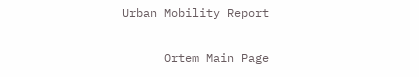Urban Mobility Report

      Ortem Main Page